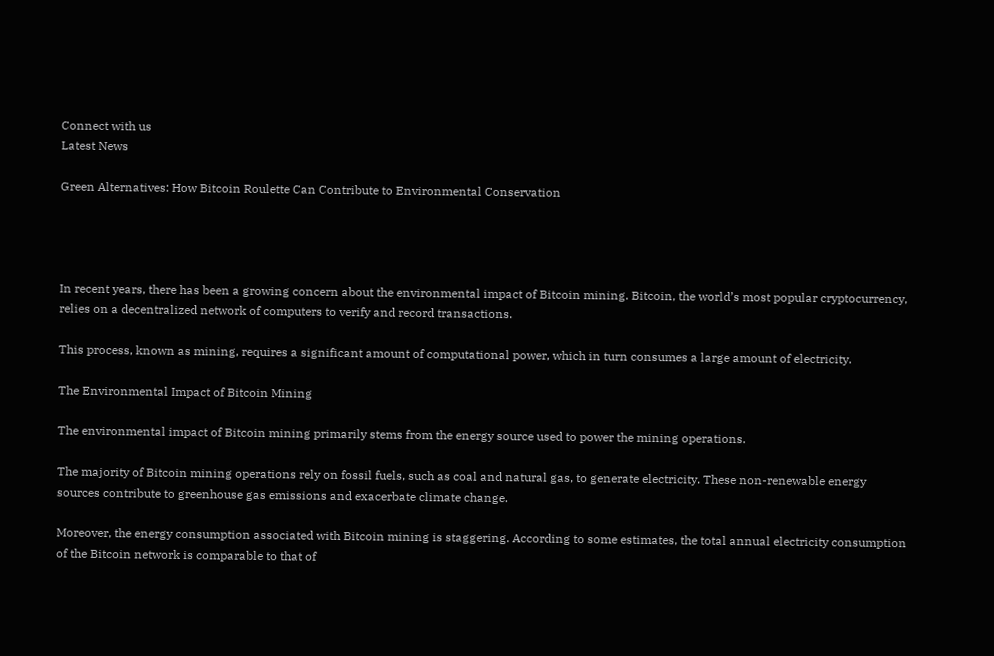Connect with us
Latest News

Green Alternatives: How Bitcoin Roulette Can Contribute to Environmental Conservation




In recent years, there has been a growing concern about the environmental impact of Bitcoin mining. Bitcoin, the world’s most popular cryptocurrency, relies on a decentralized network of computers to verify and record transactions.

This process, known as mining, requires a significant amount of computational power, which in turn consumes a large amount of electricity.

The Environmental Impact of Bitcoin Mining

The environmental impact of Bitcoin mining primarily stems from the energy source used to power the mining operations.

The majority of Bitcoin mining operations rely on fossil fuels, such as coal and natural gas, to generate electricity. These non-renewable energy sources contribute to greenhouse gas emissions and exacerbate climate change.

Moreover, the energy consumption associated with Bitcoin mining is staggering. According to some estimates, the total annual electricity consumption of the Bitcoin network is comparable to that of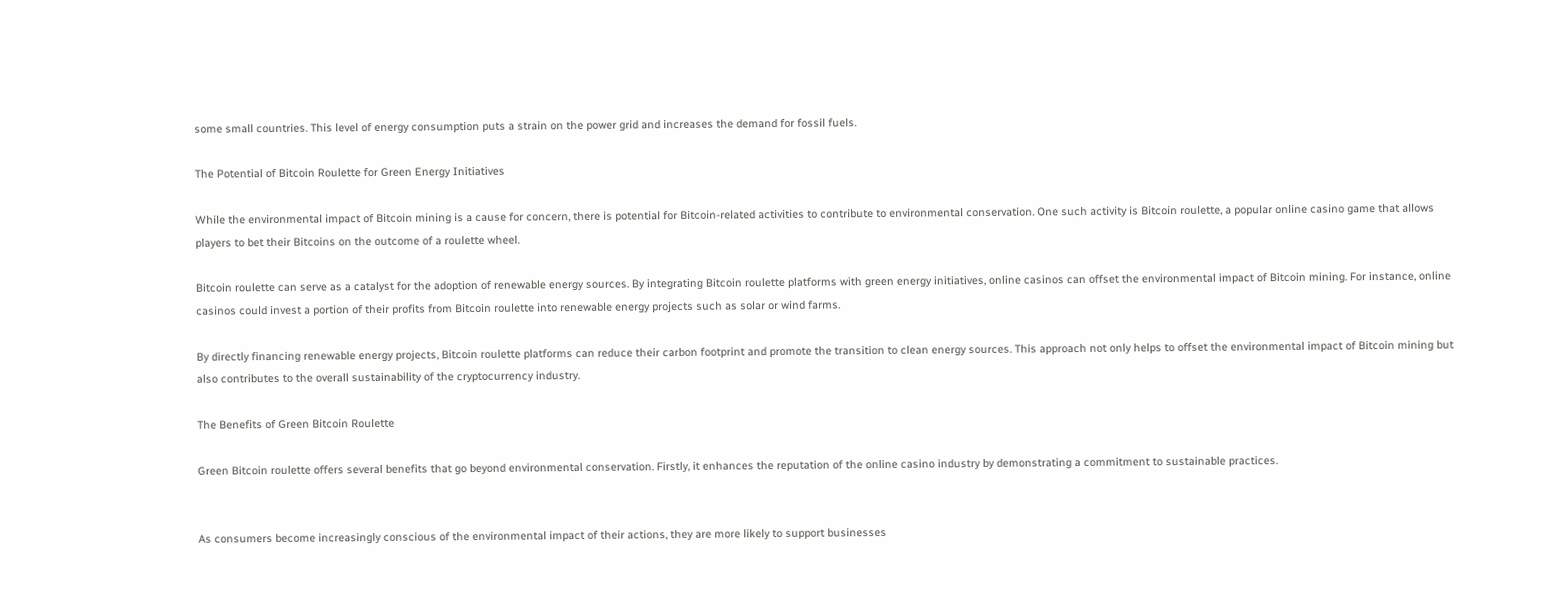some small countries. This level of energy consumption puts a strain on the power grid and increases the demand for fossil fuels.

The Potential of Bitcoin Roulette for Green Energy Initiatives

While the environmental impact of Bitcoin mining is a cause for concern, there is potential for Bitcoin-related activities to contribute to environmental conservation. One such activity is Bitcoin roulette, a popular online casino game that allows players to bet their Bitcoins on the outcome of a roulette wheel.

Bitcoin roulette can serve as a catalyst for the adoption of renewable energy sources. By integrating Bitcoin roulette platforms with green energy initiatives, online casinos can offset the environmental impact of Bitcoin mining. For instance, online casinos could invest a portion of their profits from Bitcoin roulette into renewable energy projects such as solar or wind farms.

By directly financing renewable energy projects, Bitcoin roulette platforms can reduce their carbon footprint and promote the transition to clean energy sources. This approach not only helps to offset the environmental impact of Bitcoin mining but also contributes to the overall sustainability of the cryptocurrency industry.

The Benefits of Green Bitcoin Roulette

Green Bitcoin roulette offers several benefits that go beyond environmental conservation. Firstly, it enhances the reputation of the online casino industry by demonstrating a commitment to sustainable practices.


As consumers become increasingly conscious of the environmental impact of their actions, they are more likely to support businesses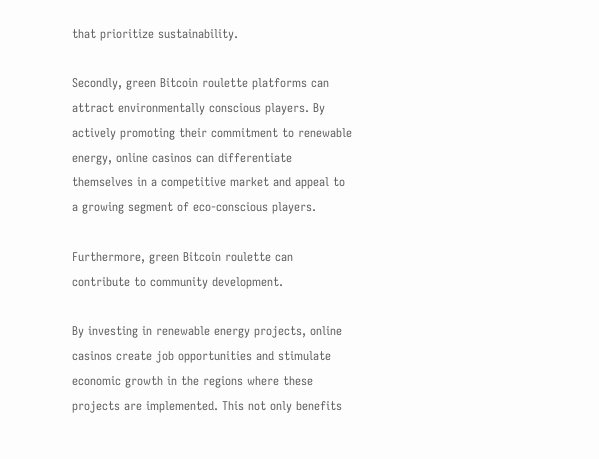that prioritize sustainability.

Secondly, green Bitcoin roulette platforms can attract environmentally conscious players. By actively promoting their commitment to renewable energy, online casinos can differentiate themselves in a competitive market and appeal to a growing segment of eco-conscious players.

Furthermore, green Bitcoin roulette can contribute to community development.

By investing in renewable energy projects, online casinos create job opportunities and stimulate economic growth in the regions where these projects are implemented. This not only benefits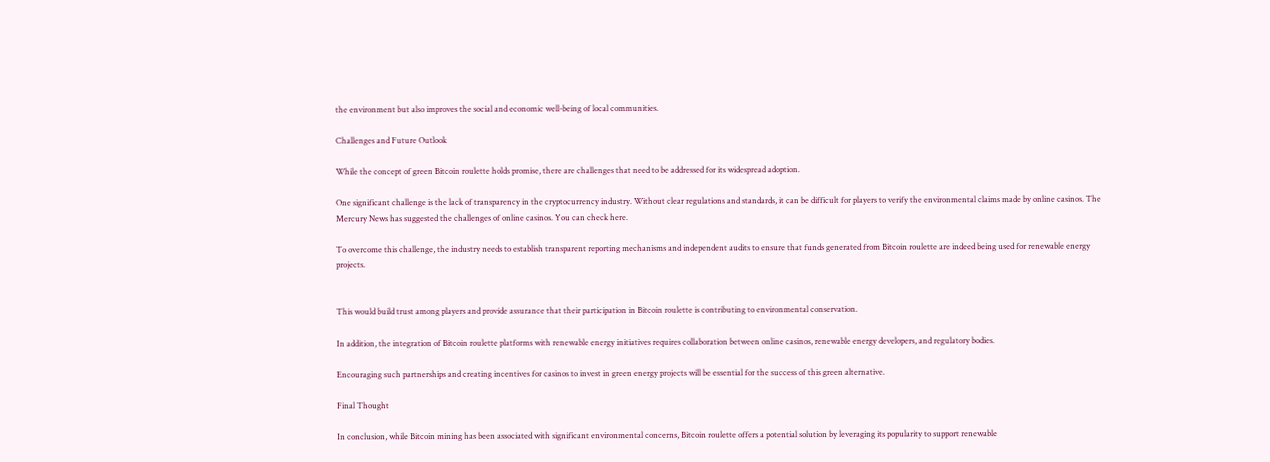the environment but also improves the social and economic well-being of local communities.

Challenges and Future Outlook

While the concept of green Bitcoin roulette holds promise, there are challenges that need to be addressed for its widespread adoption.

One significant challenge is the lack of transparency in the cryptocurrency industry. Without clear regulations and standards, it can be difficult for players to verify the environmental claims made by online casinos. The Mercury News has suggested the challenges of online casinos. You can check here.

To overcome this challenge, the industry needs to establish transparent reporting mechanisms and independent audits to ensure that funds generated from Bitcoin roulette are indeed being used for renewable energy projects.


This would build trust among players and provide assurance that their participation in Bitcoin roulette is contributing to environmental conservation.

In addition, the integration of Bitcoin roulette platforms with renewable energy initiatives requires collaboration between online casinos, renewable energy developers, and regulatory bodies.

Encouraging such partnerships and creating incentives for casinos to invest in green energy projects will be essential for the success of this green alternative.

Final Thought

In conclusion, while Bitcoin mining has been associated with significant environmental concerns, Bitcoin roulette offers a potential solution by leveraging its popularity to support renewable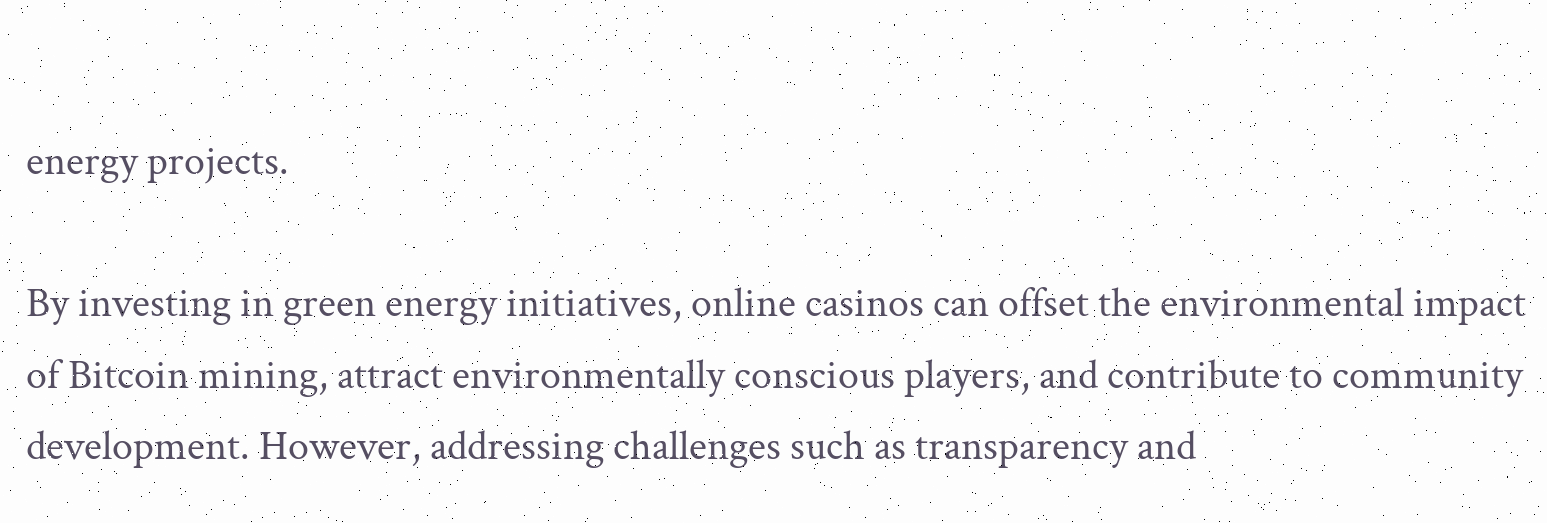energy projects.

By investing in green energy initiatives, online casinos can offset the environmental impact of Bitcoin mining, attract environmentally conscious players, and contribute to community development. However, addressing challenges such as transparency and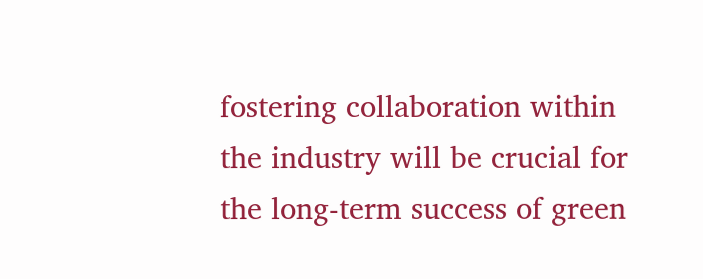fostering collaboration within the industry will be crucial for the long-term success of green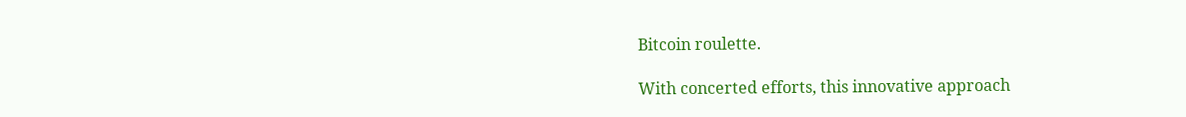Bitcoin roulette.

With concerted efforts, this innovative approach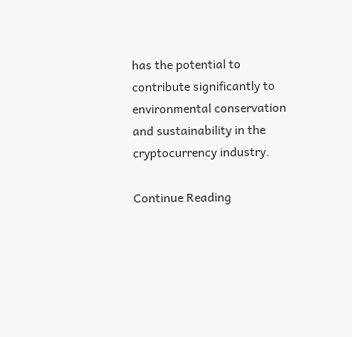has the potential to contribute significantly to environmental conservation and sustainability in the cryptocurrency industry.

Continue Reading